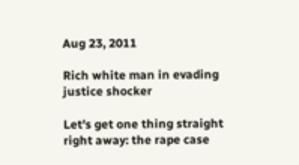Aug 23, 2011

Rich white man in evading justice shocker

Let's get one thing straight right away: the rape case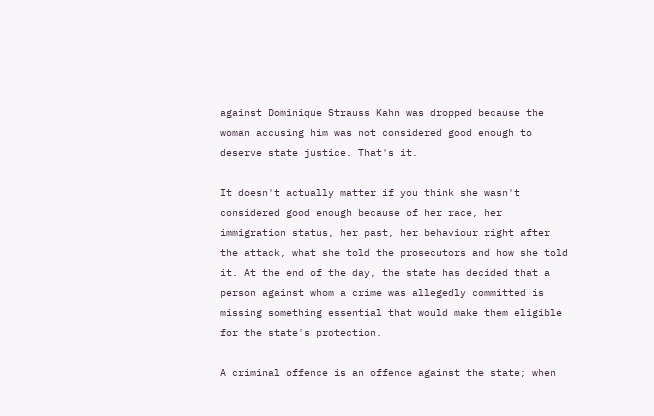against Dominique Strauss Kahn was dropped because the woman accusing him was not considered good enough to deserve state justice. That's it.

It doesn't actually matter if you think she wasn't considered good enough because of her race, her immigration status, her past, her behaviour right after the attack, what she told the prosecutors and how she told it. At the end of the day, the state has decided that a person against whom a crime was allegedly committed is missing something essential that would make them eligible for the state's protection.

A criminal offence is an offence against the state; when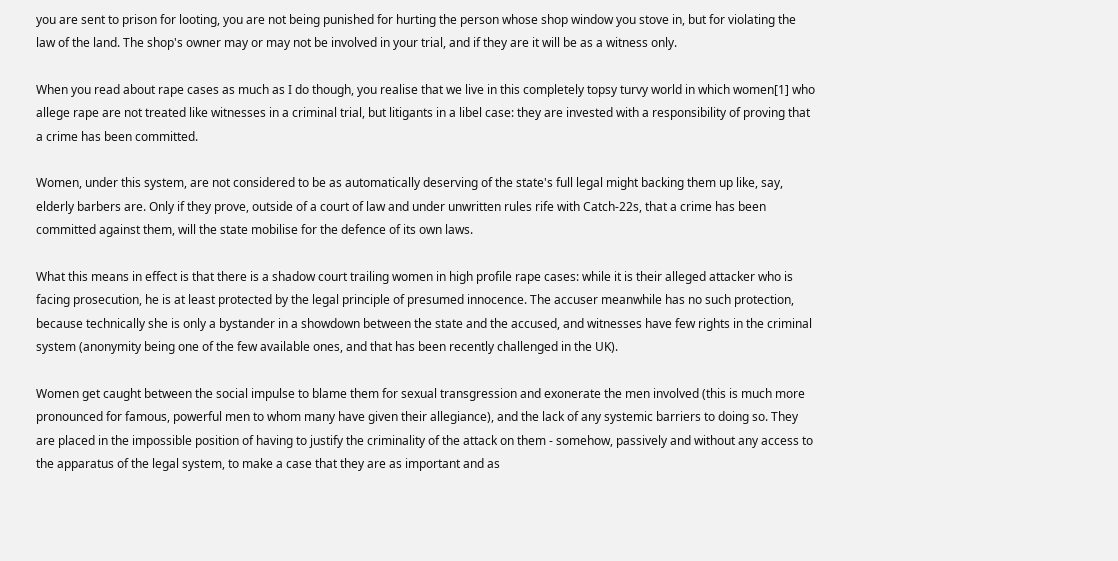you are sent to prison for looting, you are not being punished for hurting the person whose shop window you stove in, but for violating the law of the land. The shop's owner may or may not be involved in your trial, and if they are it will be as a witness only.

When you read about rape cases as much as I do though, you realise that we live in this completely topsy turvy world in which women[1] who allege rape are not treated like witnesses in a criminal trial, but litigants in a libel case: they are invested with a responsibility of proving that a crime has been committed.

Women, under this system, are not considered to be as automatically deserving of the state's full legal might backing them up like, say, elderly barbers are. Only if they prove, outside of a court of law and under unwritten rules rife with Catch-22s, that a crime has been committed against them, will the state mobilise for the defence of its own laws.

What this means in effect is that there is a shadow court trailing women in high profile rape cases: while it is their alleged attacker who is facing prosecution, he is at least protected by the legal principle of presumed innocence. The accuser meanwhile has no such protection, because technically she is only a bystander in a showdown between the state and the accused, and witnesses have few rights in the criminal system (anonymity being one of the few available ones, and that has been recently challenged in the UK).

Women get caught between the social impulse to blame them for sexual transgression and exonerate the men involved (this is much more pronounced for famous, powerful men to whom many have given their allegiance), and the lack of any systemic barriers to doing so. They are placed in the impossible position of having to justify the criminality of the attack on them - somehow, passively and without any access to the apparatus of the legal system, to make a case that they are as important and as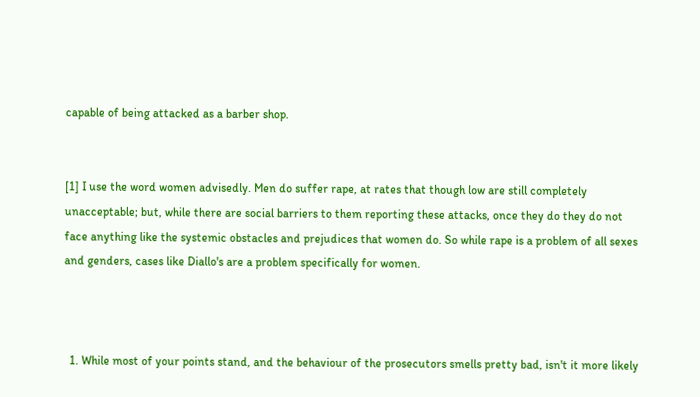capable of being attacked as a barber shop.


[1] I use the word women advisedly. Men do suffer rape, at rates that though low are still completely unacceptable; but, while there are social barriers to them reporting these attacks, once they do they do not face anything like the systemic obstacles and prejudices that women do. So while rape is a problem of all sexes and genders, cases like Diallo's are a problem specifically for women.



  1. While most of your points stand, and the behaviour of the prosecutors smells pretty bad, isn't it more likely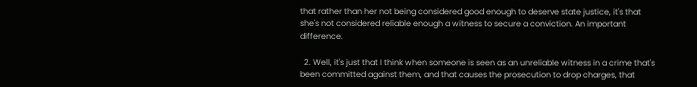that rather than her not being considered good enough to deserve state justice, it's that she's not considered reliable enough a witness to secure a conviction. An important difference.

  2. Well, it's just that I think when someone is seen as an unreliable witness in a crime that's been committed against them, and that causes the prosecution to drop charges, that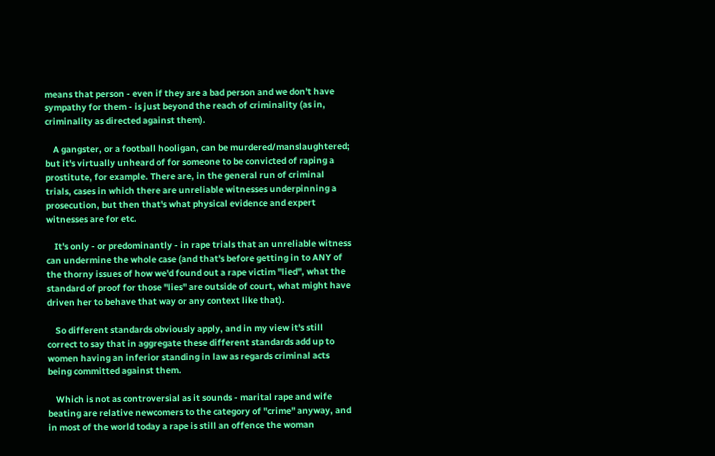means that person - even if they are a bad person and we don't have sympathy for them - is just beyond the reach of criminality (as in, criminality as directed against them).

    A gangster, or a football hooligan, can be murdered/manslaughtered; but it's virtually unheard of for someone to be convicted of raping a prostitute, for example. There are, in the general run of criminal trials, cases in which there are unreliable witnesses underpinning a prosecution, but then that's what physical evidence and expert witnesses are for etc.

    It's only - or predominantly - in rape trials that an unreliable witness can undermine the whole case (and that's before getting in to ANY of the thorny issues of how we'd found out a rape victim "lied", what the standard of proof for those "lies" are outside of court, what might have driven her to behave that way or any context like that).

    So different standards obviously apply, and in my view it's still correct to say that in aggregate these different standards add up to women having an inferior standing in law as regards criminal acts being committed against them.

    Which is not as controversial as it sounds - marital rape and wife beating are relative newcomers to the category of "crime" anyway, and in most of the world today a rape is still an offence the woman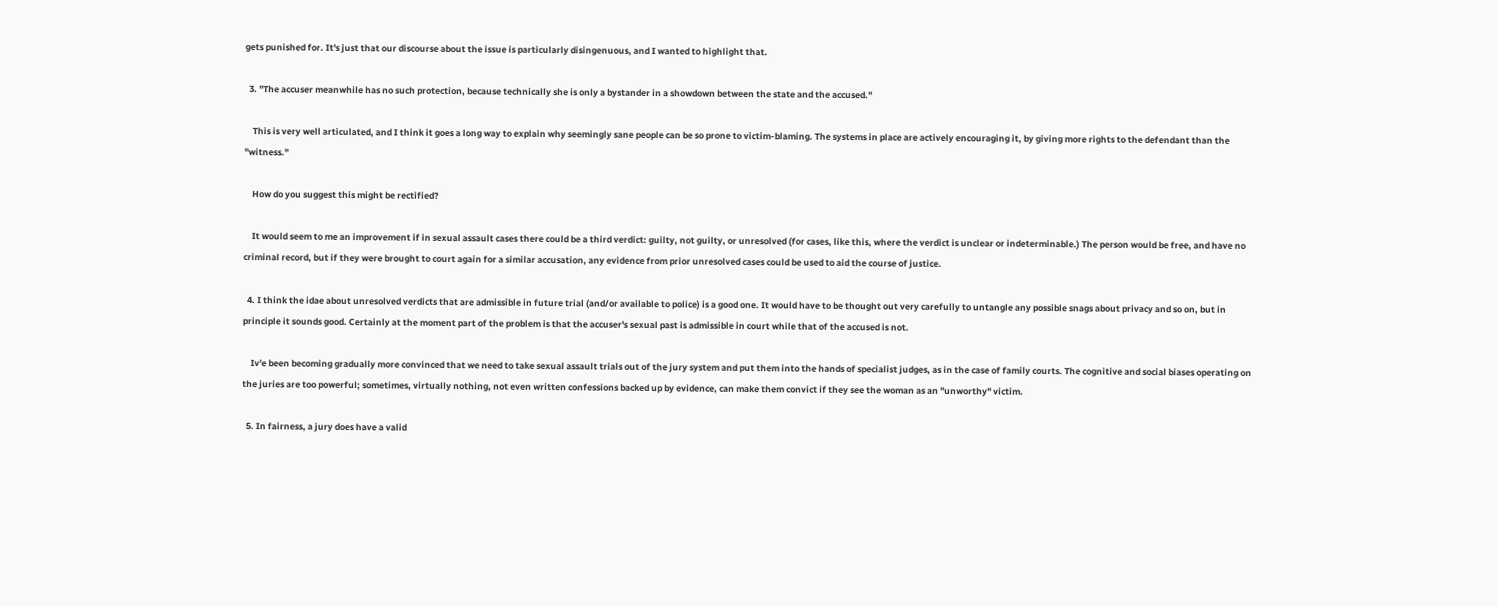gets punished for. It's just that our discourse about the issue is particularly disingenuous, and I wanted to highlight that.

  3. "The accuser meanwhile has no such protection, because technically she is only a bystander in a showdown between the state and the accused."

    This is very well articulated, and I think it goes a long way to explain why seemingly sane people can be so prone to victim-blaming. The systems in place are actively encouraging it, by giving more rights to the defendant than the "witness."

    How do you suggest this might be rectified?

    It would seem to me an improvement if in sexual assault cases there could be a third verdict: guilty, not guilty, or unresolved (for cases, like this, where the verdict is unclear or indeterminable.) The person would be free, and have no criminal record, but if they were brought to court again for a similar accusation, any evidence from prior unresolved cases could be used to aid the course of justice.

  4. I think the idae about unresolved verdicts that are admissible in future trial (and/or available to police) is a good one. It would have to be thought out very carefully to untangle any possible snags about privacy and so on, but in principle it sounds good. Certainly at the moment part of the problem is that the accuser's sexual past is admissible in court while that of the accused is not.

    Iv'e been becoming gradually more convinced that we need to take sexual assault trials out of the jury system and put them into the hands of specialist judges, as in the case of family courts. The cognitive and social biases operating on the juries are too powerful; sometimes, virtually nothing, not even written confessions backed up by evidence, can make them convict if they see the woman as an "unworthy" victim.

  5. In fairness, a jury does have a valid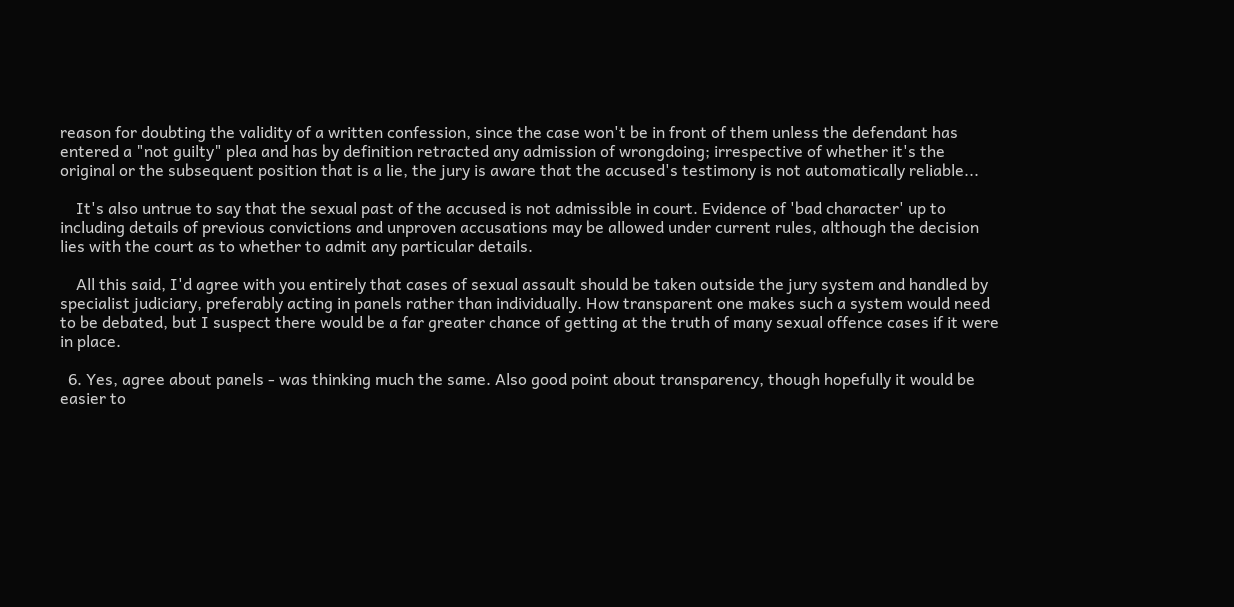reason for doubting the validity of a written confession, since the case won't be in front of them unless the defendant has entered a "not guilty" plea and has by definition retracted any admission of wrongdoing; irrespective of whether it's the original or the subsequent position that is a lie, the jury is aware that the accused's testimony is not automatically reliable...

    It's also untrue to say that the sexual past of the accused is not admissible in court. Evidence of 'bad character' up to including details of previous convictions and unproven accusations may be allowed under current rules, although the decision lies with the court as to whether to admit any particular details.

    All this said, I'd agree with you entirely that cases of sexual assault should be taken outside the jury system and handled by specialist judiciary, preferably acting in panels rather than individually. How transparent one makes such a system would need to be debated, but I suspect there would be a far greater chance of getting at the truth of many sexual offence cases if it were in place.

  6. Yes, agree about panels - was thinking much the same. Also good point about transparency, though hopefully it would be easier to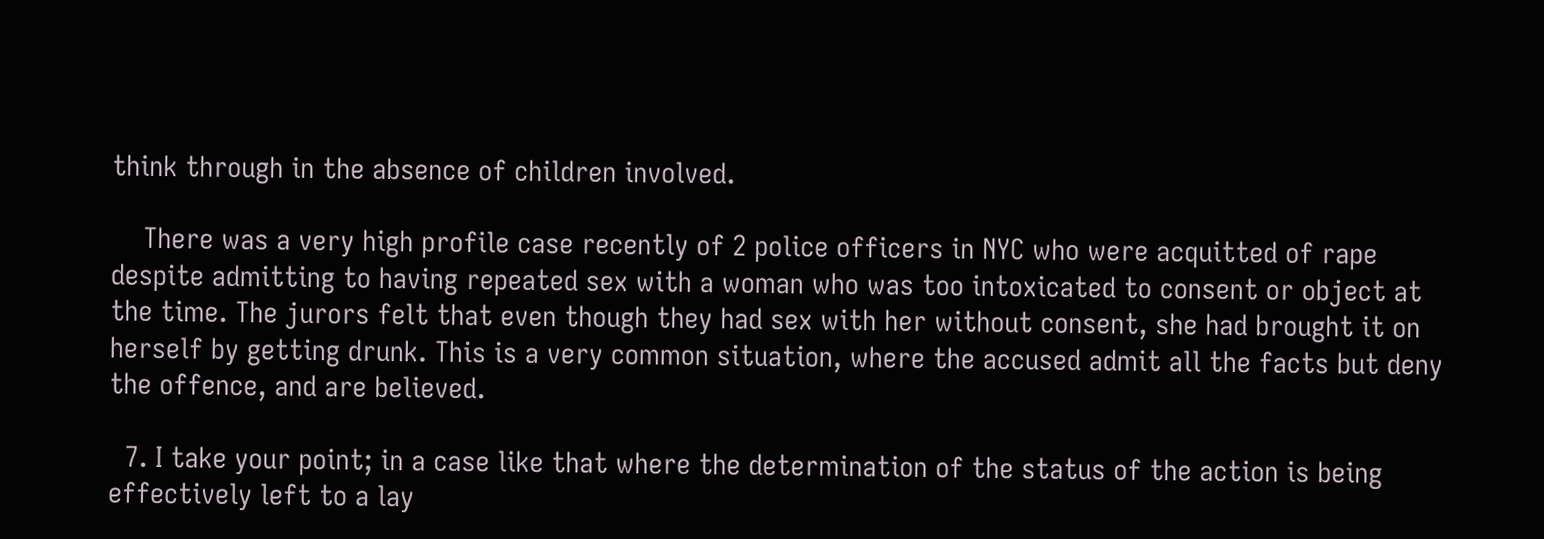think through in the absence of children involved.

    There was a very high profile case recently of 2 police officers in NYC who were acquitted of rape despite admitting to having repeated sex with a woman who was too intoxicated to consent or object at the time. The jurors felt that even though they had sex with her without consent, she had brought it on herself by getting drunk. This is a very common situation, where the accused admit all the facts but deny the offence, and are believed.

  7. I take your point; in a case like that where the determination of the status of the action is being effectively left to a lay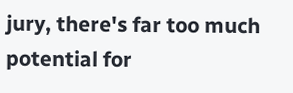jury, there's far too much potential for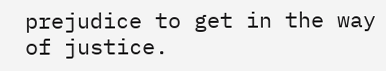prejudice to get in the way of justice.